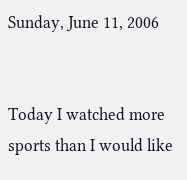Sunday, June 11, 2006


Today I watched more sports than I would like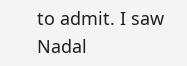to admit. I saw Nadal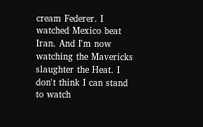cream Federer. I watched Mexico beat Iran. And I'm now watching the Mavericks slaughter the Heat. I don't think I can stand to watch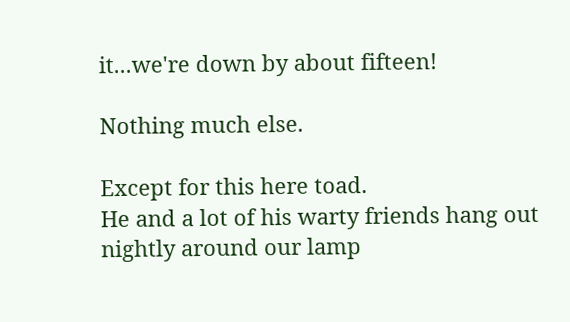it...we're down by about fifteen!

Nothing much else.

Except for this here toad.
He and a lot of his warty friends hang out nightly around our lamp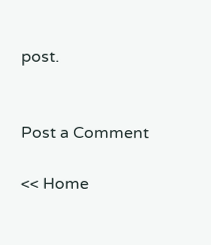post.


Post a Comment

<< Home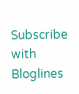Subscribe with Bloglines